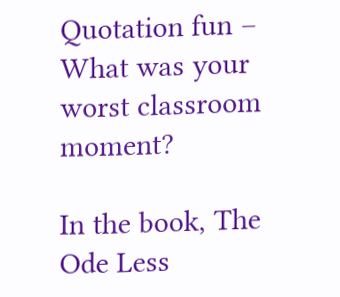Quotation fun – What was your worst classroom moment?

In the book, The Ode Less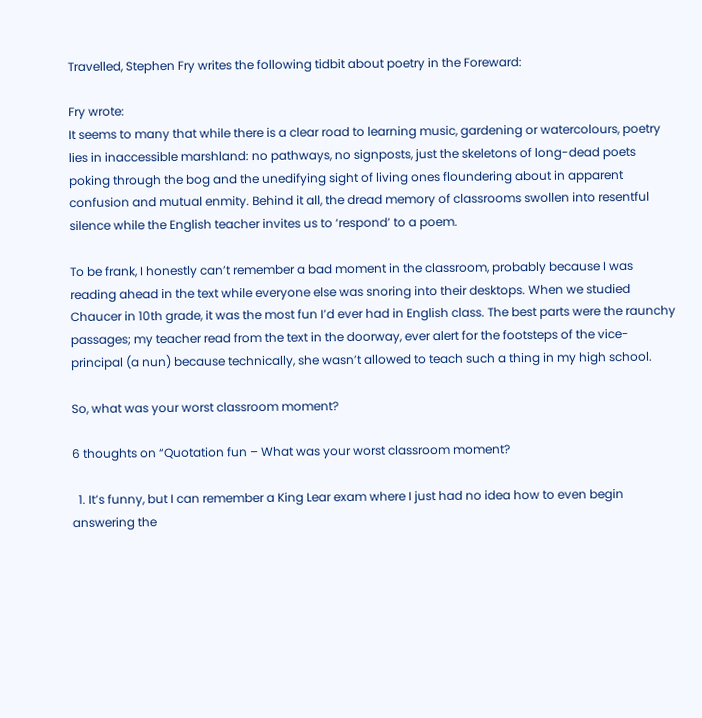Travelled, Stephen Fry writes the following tidbit about poetry in the Foreward:

Fry wrote:
It seems to many that while there is a clear road to learning music, gardening or watercolours, poetry lies in inaccessible marshland: no pathways, no signposts, just the skeletons of long-dead poets poking through the bog and the unedifying sight of living ones floundering about in apparent confusion and mutual enmity. Behind it all, the dread memory of classrooms swollen into resentful silence while the English teacher invites us to ‘respond’ to a poem.

To be frank, I honestly can’t remember a bad moment in the classroom, probably because I was reading ahead in the text while everyone else was snoring into their desktops. When we studied Chaucer in 10th grade, it was the most fun I’d ever had in English class. The best parts were the raunchy passages; my teacher read from the text in the doorway, ever alert for the footsteps of the vice-principal (a nun) because technically, she wasn’t allowed to teach such a thing in my high school.

So, what was your worst classroom moment?

6 thoughts on “Quotation fun – What was your worst classroom moment?

  1. It’s funny, but I can remember a King Lear exam where I just had no idea how to even begin answering the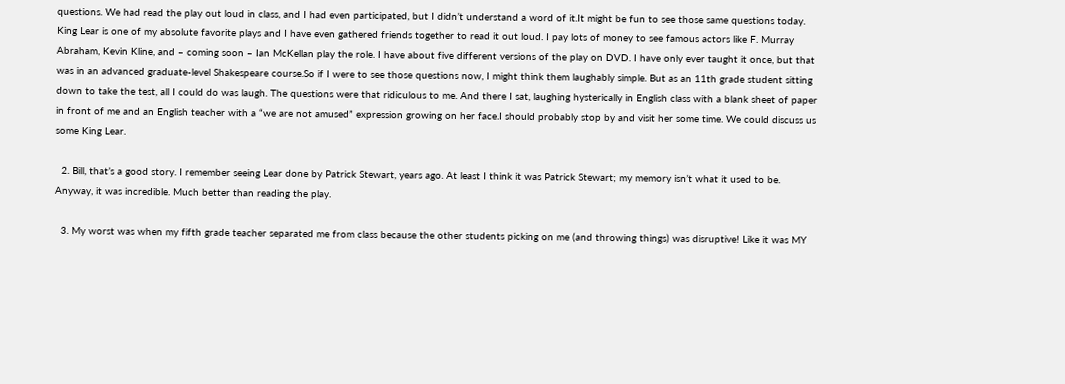questions. We had read the play out loud in class, and I had even participated, but I didn’t understand a word of it.It might be fun to see those same questions today. King Lear is one of my absolute favorite plays and I have even gathered friends together to read it out loud. I pay lots of money to see famous actors like F. Murray Abraham, Kevin Kline, and – coming soon – Ian McKellan play the role. I have about five different versions of the play on DVD. I have only ever taught it once, but that was in an advanced graduate-level Shakespeare course.So if I were to see those questions now, I might think them laughably simple. But as an 11th grade student sitting down to take the test, all I could do was laugh. The questions were that ridiculous to me. And there I sat, laughing hysterically in English class with a blank sheet of paper in front of me and an English teacher with a “we are not amused” expression growing on her face.I should probably stop by and visit her some time. We could discuss us some King Lear.

  2. Bill, that’s a good story. I remember seeing Lear done by Patrick Stewart, years ago. At least I think it was Patrick Stewart; my memory isn’t what it used to be. Anyway, it was incredible. Much better than reading the play.

  3. My worst was when my fifth grade teacher separated me from class because the other students picking on me (and throwing things) was disruptive! Like it was MY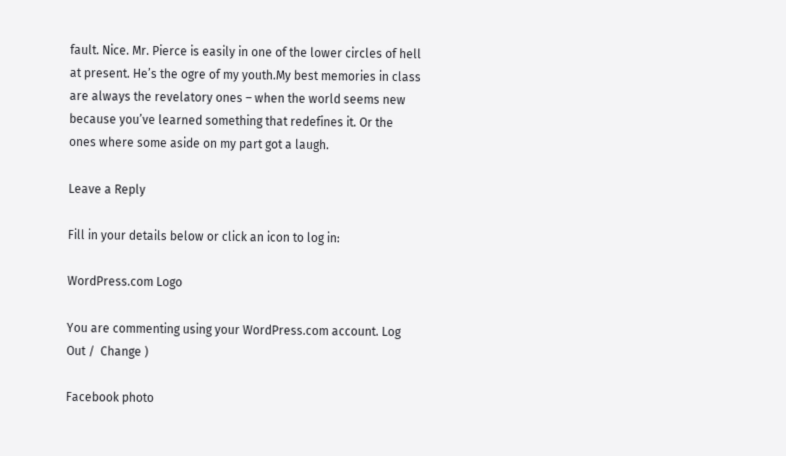fault. Nice. Mr. Pierce is easily in one of the lower circles of hell at present. He’s the ogre of my youth.My best memories in class are always the revelatory ones – when the world seems new because you’ve learned something that redefines it. Or the ones where some aside on my part got a laugh.

Leave a Reply

Fill in your details below or click an icon to log in:

WordPress.com Logo

You are commenting using your WordPress.com account. Log Out /  Change )

Facebook photo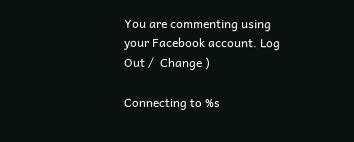You are commenting using your Facebook account. Log Out /  Change )

Connecting to %s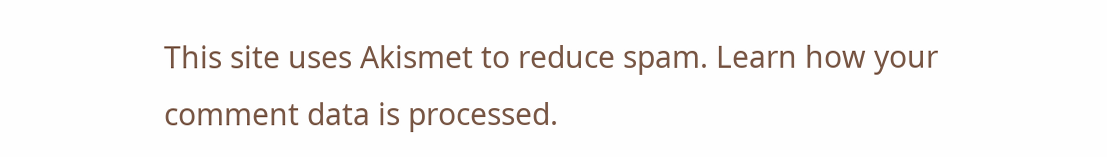This site uses Akismet to reduce spam. Learn how your comment data is processed.